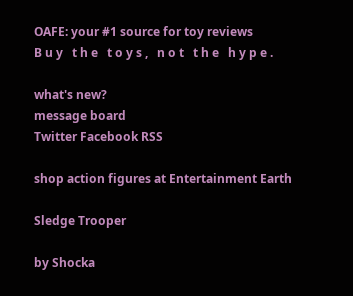OAFE: your #1 source for toy reviews
B u y   t h e   t o y s ,   n o t   t h e   h y p e .

what's new?
message board
Twitter Facebook RSS

shop action figures at Entertainment Earth

Sledge Trooper

by Shocka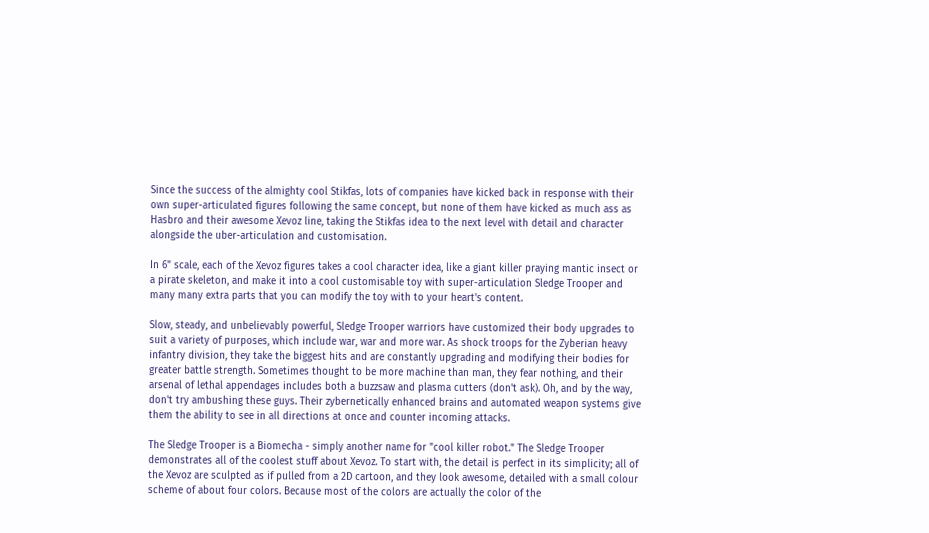Since the success of the almighty cool Stikfas, lots of companies have kicked back in response with their own super-articulated figures following the same concept, but none of them have kicked as much ass as Hasbro and their awesome Xevoz line, taking the Stikfas idea to the next level with detail and character alongside the uber-articulation and customisation.

In 6" scale, each of the Xevoz figures takes a cool character idea, like a giant killer praying mantic insect or a pirate skeleton, and make it into a cool customisable toy with super-articulation Sledge Trooper and many many extra parts that you can modify the toy with to your heart's content.

Slow, steady, and unbelievably powerful, Sledge Trooper warriors have customized their body upgrades to suit a variety of purposes, which include war, war and more war. As shock troops for the Zyberian heavy infantry division, they take the biggest hits and are constantly upgrading and modifying their bodies for greater battle strength. Sometimes thought to be more machine than man, they fear nothing, and their arsenal of lethal appendages includes both a buzzsaw and plasma cutters (don't ask). Oh, and by the way, don't try ambushing these guys. Their zybernetically enhanced brains and automated weapon systems give them the ability to see in all directions at once and counter incoming attacks.

The Sledge Trooper is a Biomecha - simply another name for "cool killer robot." The Sledge Trooper demonstrates all of the coolest stuff about Xevoz. To start with, the detail is perfect in its simplicity; all of the Xevoz are sculpted as if pulled from a 2D cartoon, and they look awesome, detailed with a small colour scheme of about four colors. Because most of the colors are actually the color of the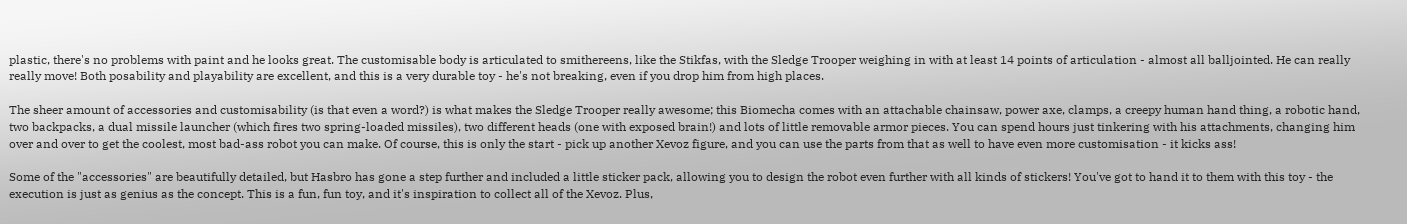plastic, there's no problems with paint and he looks great. The customisable body is articulated to smithereens, like the Stikfas, with the Sledge Trooper weighing in with at least 14 points of articulation - almost all balljointed. He can really really move! Both posability and playability are excellent, and this is a very durable toy - he's not breaking, even if you drop him from high places.

The sheer amount of accessories and customisability (is that even a word?) is what makes the Sledge Trooper really awesome; this Biomecha comes with an attachable chainsaw, power axe, clamps, a creepy human hand thing, a robotic hand, two backpacks, a dual missile launcher (which fires two spring-loaded missiles), two different heads (one with exposed brain!) and lots of little removable armor pieces. You can spend hours just tinkering with his attachments, changing him over and over to get the coolest, most bad-ass robot you can make. Of course, this is only the start - pick up another Xevoz figure, and you can use the parts from that as well to have even more customisation - it kicks ass!

Some of the "accessories" are beautifully detailed, but Hasbro has gone a step further and included a little sticker pack, allowing you to design the robot even further with all kinds of stickers! You've got to hand it to them with this toy - the execution is just as genius as the concept. This is a fun, fun toy, and it's inspiration to collect all of the Xevoz. Plus,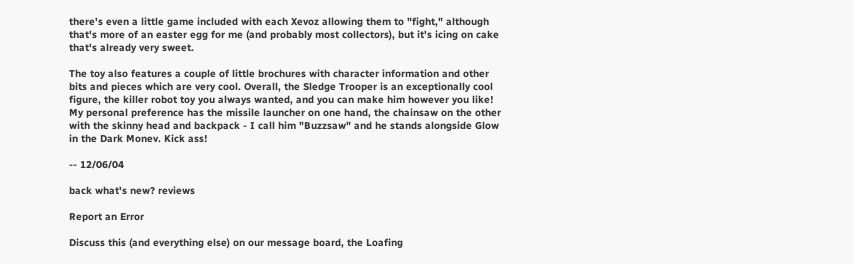there's even a little game included with each Xevoz allowing them to "fight," although that's more of an easter egg for me (and probably most collectors), but it's icing on cake that's already very sweet.

The toy also features a couple of little brochures with character information and other bits and pieces which are very cool. Overall, the Sledge Trooper is an exceptionally cool figure, the killer robot toy you always wanted, and you can make him however you like! My personal preference has the missile launcher on one hand, the chainsaw on the other with the skinny head and backpack - I call him "Buzzsaw" and he stands alongside Glow in the Dark Monev. Kick ass!

-- 12/06/04

back what's new? reviews

Report an Error

Discuss this (and everything else) on our message board, the Loafing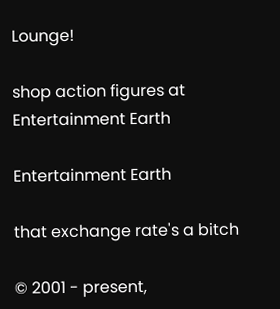Lounge!

shop action figures at Entertainment Earth

Entertainment Earth

that exchange rate's a bitch

© 2001 - present,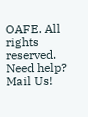OAFE. All rights reserved.
Need help? Mail Us!